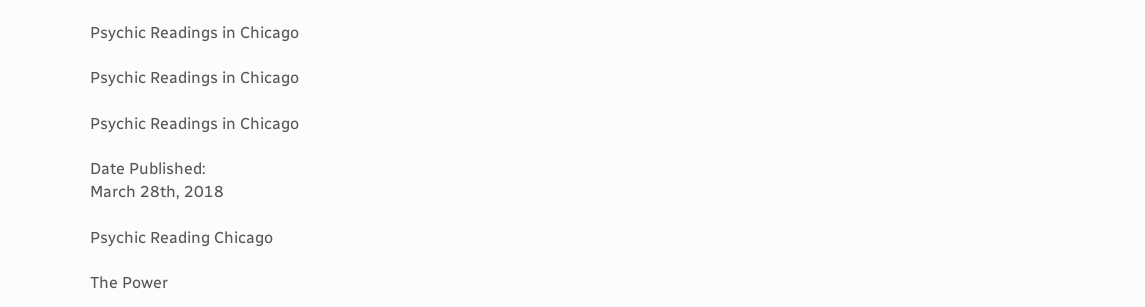Psychic Readings in Chicago

Psychic Readings in Chicago

Psychic Readings in Chicago

Date Published:
March 28th, 2018

Psychic Reading Chicago

The Power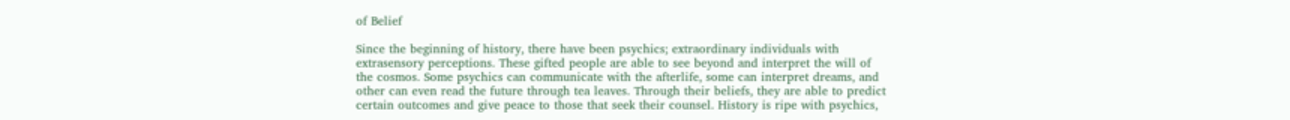of Belief

Since the beginning of history, there have been psychics; extraordinary individuals with extrasensory perceptions. These gifted people are able to see beyond and interpret the will of the cosmos. Some psychics can communicate with the afterlife, some can interpret dreams, and other can even read the future through tea leaves. Through their beliefs, they are able to predict certain outcomes and give peace to those that seek their counsel. History is ripe with psychics,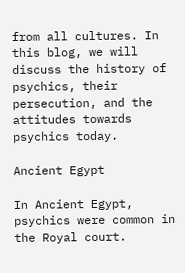from all cultures. In this blog, we will discuss the history of psychics, their persecution, and the attitudes towards psychics today.

Ancient Egypt

In Ancient Egypt, psychics were common in the Royal court.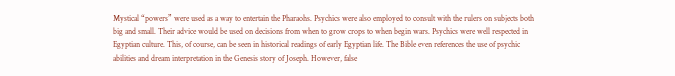Mystical “powers” were used as a way to entertain the Pharaohs. Psychics were also employed to consult with the rulers on subjects both big and small. Their advice would be used on decisions from when to grow crops to when begin wars. Psychics were well respected in Egyptian culture. This, of course, can be seen in historical readings of early Egyptian life. The Bible even references the use of psychic abilities and dream interpretation in the Genesis story of Joseph. However, false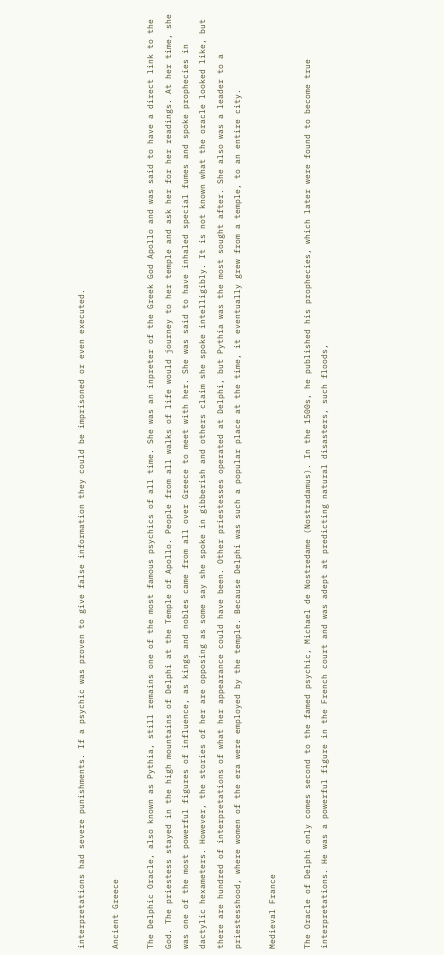interpretations had severe punishments. If a psychic was proven to give false information they could be imprisoned or even executed.

Ancient Greece

The Delphic Oracle, also known as Pythia, still remains one of the most famous psychics of all time. She was an inpreter of the Greek God Apollo and was said to have a direct link to the God. The priestess stayed in the high mountains of Delphi at the Temple of Apollo. People from all walks of life would journey to her temple and ask her for her readings. At her time, she was one of the most powerful figures of influence, as kings and nobles came from all over Greece to meet with her. She was said to have inhaled special fumes and spoke prophecies in dactylic hexameters. However, the stories of her are opposing as some say she spoke in gibberish and others claim she spoke intelligibly. It is not known what the oracle looked like, but there are hundred of interpretations of what her appearance could have been. Other priestesses operated at Delphi, but Pythia was the most sought after. She also was a leader to a priestesshood, where women of the era were employed by the temple. Because Delphi was such a popular place at the time, it eventually grew from a temple, to an entire city.

Medieval France

The Oracle of Delphi only comes second to the famed psychic, Michael de Nostredame (Nostradamus). In the 1500s, he published his prophecies, which later were found to become true interpretations. He was a powerful figure in the French court and was adept at predicting natural disasters, such floods,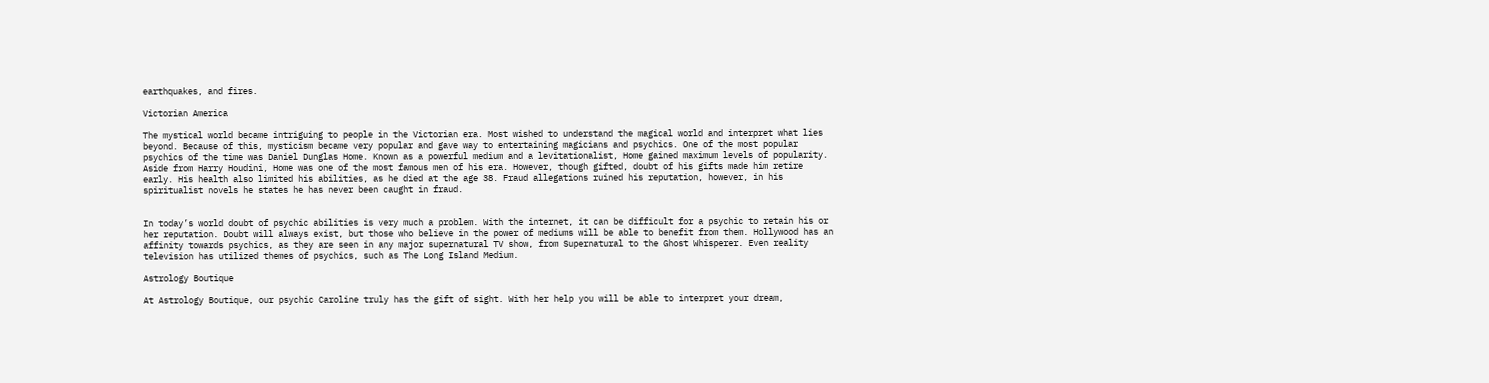earthquakes, and fires.

Victorian America

The mystical world became intriguing to people in the Victorian era. Most wished to understand the magical world and interpret what lies beyond. Because of this, mysticism became very popular and gave way to entertaining magicians and psychics. One of the most popular psychics of the time was Daniel Dunglas Home. Known as a powerful medium and a levitationalist, Home gained maximum levels of popularity. Aside from Harry Houdini, Home was one of the most famous men of his era. However, though gifted, doubt of his gifts made him retire early. His health also limited his abilities, as he died at the age 38. Fraud allegations ruined his reputation, however, in his spiritualist novels he states he has never been caught in fraud.


In today’s world doubt of psychic abilities is very much a problem. With the internet, it can be difficult for a psychic to retain his or her reputation. Doubt will always exist, but those who believe in the power of mediums will be able to benefit from them. Hollywood has an affinity towards psychics, as they are seen in any major supernatural TV show, from Supernatural to the Ghost Whisperer. Even reality television has utilized themes of psychics, such as The Long Island Medium.

Astrology Boutique

At Astrology Boutique, our psychic Caroline truly has the gift of sight. With her help you will be able to interpret your dream,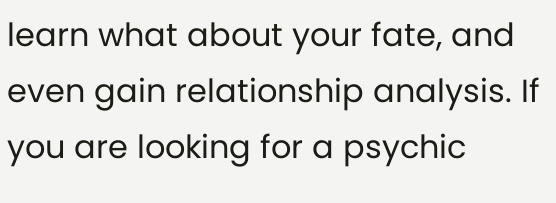learn what about your fate, and even gain relationship analysis. If you are looking for a psychic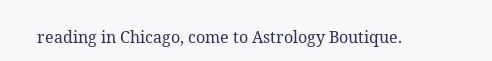reading in Chicago, come to Astrology Boutique.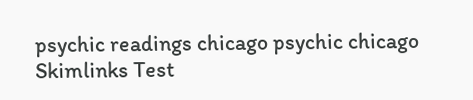psychic readings chicago psychic chicago
Skimlinks Test